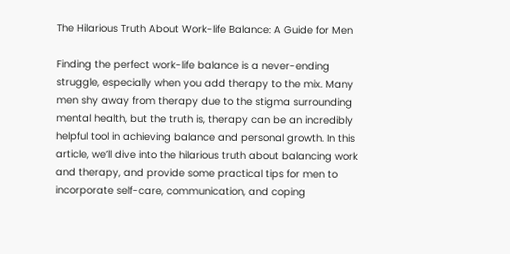The Hilarious Truth About Work-life Balance: A Guide for Men

Finding the perfect work-life balance is a never-ending struggle, especially when you add therapy to the mix. Many men shy away from therapy due to the stigma surrounding mental health, but the truth is, therapy can be an incredibly helpful tool in achieving balance and personal growth. In this article, we’ll dive into the hilarious truth about balancing work and therapy, and provide some practical tips for men to incorporate self-care, communication, and coping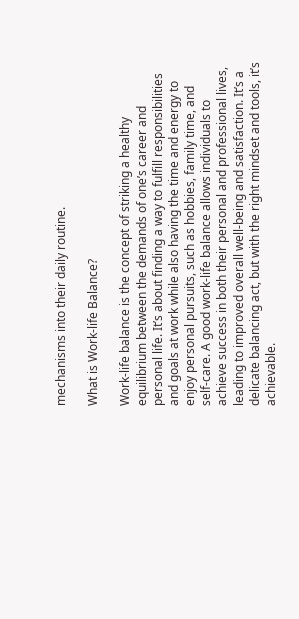mechanisms into their daily routine.

What is Work-life Balance?

Work-life balance is the concept of striking a healthy equilibrium between the demands of one’s career and personal life. It’s about finding a way to fulfill responsibilities and goals at work while also having the time and energy to enjoy personal pursuits, such as hobbies, family time, and self-care. A good work-life balance allows individuals to achieve success in both their personal and professional lives, leading to improved overall well-being and satisfaction. It’s a delicate balancing act, but with the right mindset and tools, it’s achievable.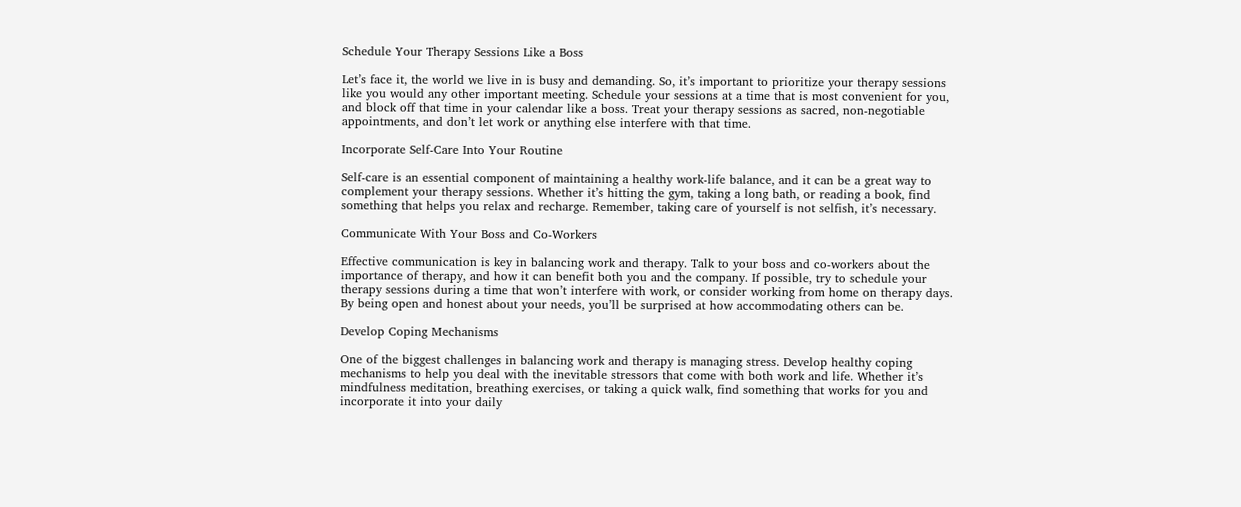Schedule Your Therapy Sessions Like a Boss

Let’s face it, the world we live in is busy and demanding. So, it’s important to prioritize your therapy sessions like you would any other important meeting. Schedule your sessions at a time that is most convenient for you, and block off that time in your calendar like a boss. Treat your therapy sessions as sacred, non-negotiable appointments, and don’t let work or anything else interfere with that time.

Incorporate Self-Care Into Your Routine

Self-care is an essential component of maintaining a healthy work-life balance, and it can be a great way to complement your therapy sessions. Whether it’s hitting the gym, taking a long bath, or reading a book, find something that helps you relax and recharge. Remember, taking care of yourself is not selfish, it’s necessary.

Communicate With Your Boss and Co-Workers

Effective communication is key in balancing work and therapy. Talk to your boss and co-workers about the importance of therapy, and how it can benefit both you and the company. If possible, try to schedule your therapy sessions during a time that won’t interfere with work, or consider working from home on therapy days. By being open and honest about your needs, you’ll be surprised at how accommodating others can be.

Develop Coping Mechanisms

One of the biggest challenges in balancing work and therapy is managing stress. Develop healthy coping mechanisms to help you deal with the inevitable stressors that come with both work and life. Whether it’s mindfulness meditation, breathing exercises, or taking a quick walk, find something that works for you and incorporate it into your daily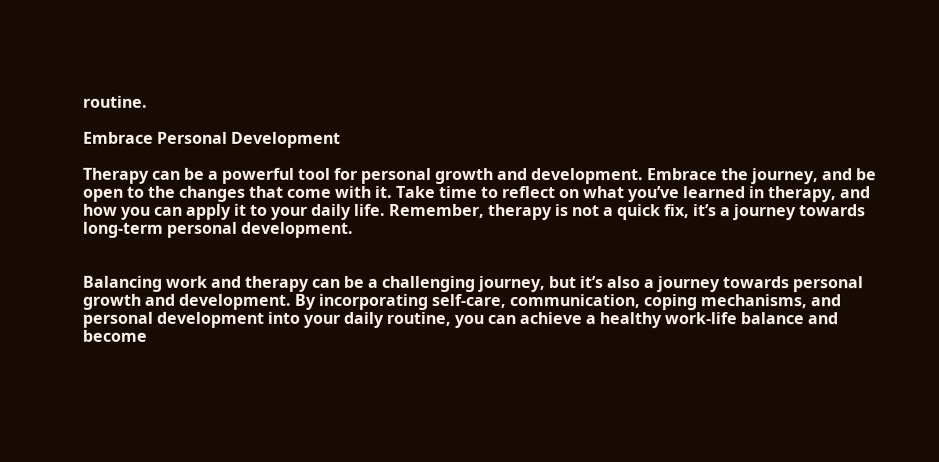routine.

Embrace Personal Development

Therapy can be a powerful tool for personal growth and development. Embrace the journey, and be open to the changes that come with it. Take time to reflect on what you’ve learned in therapy, and how you can apply it to your daily life. Remember, therapy is not a quick fix, it’s a journey towards long-term personal development.


Balancing work and therapy can be a challenging journey, but it’s also a journey towards personal growth and development. By incorporating self-care, communication, coping mechanisms, and personal development into your daily routine, you can achieve a healthy work-life balance and become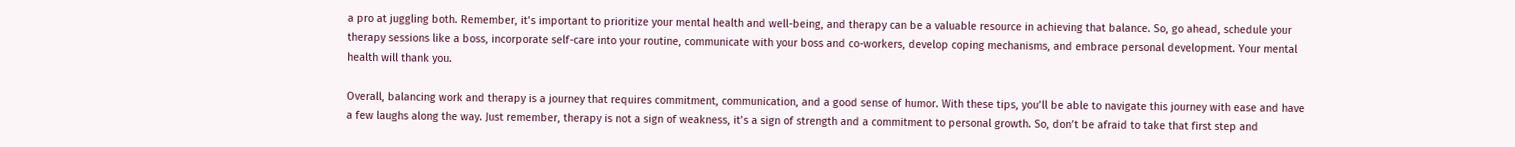a pro at juggling both. Remember, it’s important to prioritize your mental health and well-being, and therapy can be a valuable resource in achieving that balance. So, go ahead, schedule your therapy sessions like a boss, incorporate self-care into your routine, communicate with your boss and co-workers, develop coping mechanisms, and embrace personal development. Your mental health will thank you.

Overall, balancing work and therapy is a journey that requires commitment, communication, and a good sense of humor. With these tips, you’ll be able to navigate this journey with ease and have a few laughs along the way. Just remember, therapy is not a sign of weakness, it’s a sign of strength and a commitment to personal growth. So, don’t be afraid to take that first step and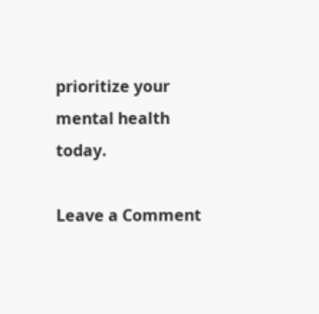prioritize your mental health today.

Leave a Comment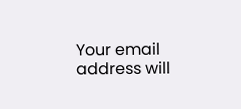Your email address will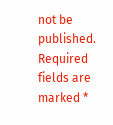not be published. Required fields are marked *